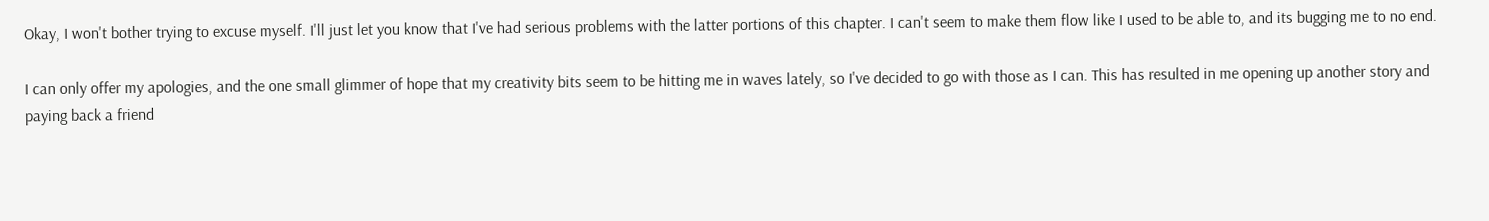Okay, I won't bother trying to excuse myself. I'll just let you know that I've had serious problems with the latter portions of this chapter. I can't seem to make them flow like I used to be able to, and its bugging me to no end.

I can only offer my apologies, and the one small glimmer of hope that my creativity bits seem to be hitting me in waves lately, so I've decided to go with those as I can. This has resulted in me opening up another story and paying back a friend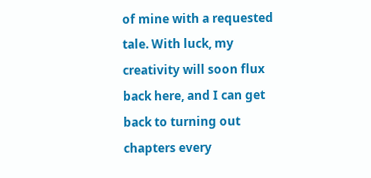of mine with a requested tale. With luck, my creativity will soon flux back here, and I can get back to turning out chapters every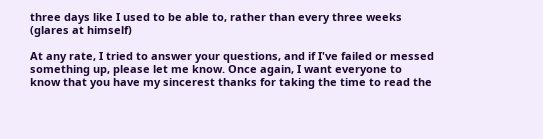three days like I used to be able to, rather than every three weeks (glares at himself)

At any rate, I tried to answer your questions, and if I've failed or messed something up, please let me know. Once again, I want everyone to know that you have my sincerest thanks for taking the time to read the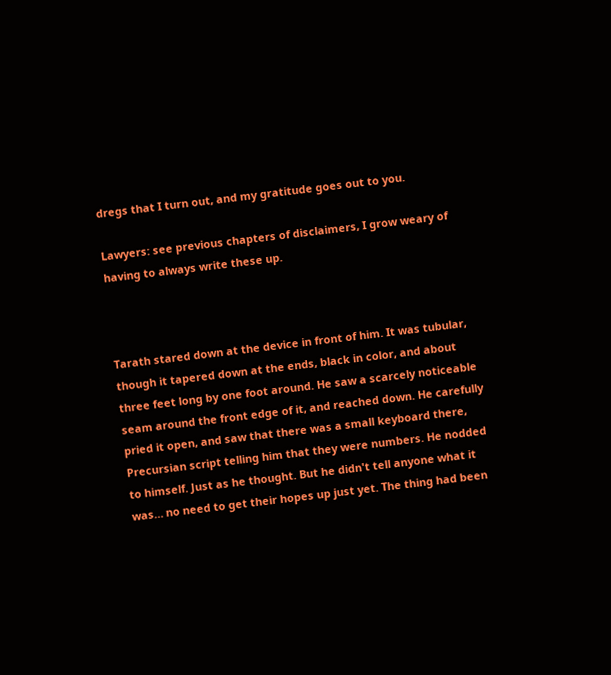dregs that I turn out, and my gratitude goes out to you.

Lawyers: see previous chapters of disclaimers, I grow weary of having to always write these up.



Tarath stared down at the device in front of him. It was tubular, though it tapered down at the ends, black in color, and about three feet long by one foot around. He saw a scarcely noticeable seam around the front edge of it, and reached down. He carefully pried it open, and saw that there was a small keyboard there, Precursian script telling him that they were numbers. He nodded to himself. Just as he thought. But he didn't tell anyone what it was… no need to get their hopes up just yet. The thing had been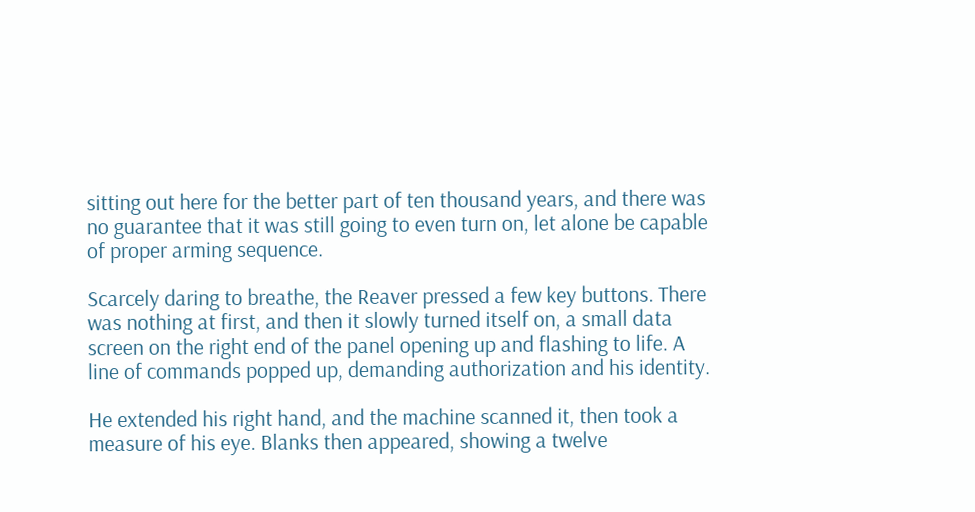sitting out here for the better part of ten thousand years, and there was no guarantee that it was still going to even turn on, let alone be capable of proper arming sequence.

Scarcely daring to breathe, the Reaver pressed a few key buttons. There was nothing at first, and then it slowly turned itself on, a small data screen on the right end of the panel opening up and flashing to life. A line of commands popped up, demanding authorization and his identity.

He extended his right hand, and the machine scanned it, then took a measure of his eye. Blanks then appeared, showing a twelve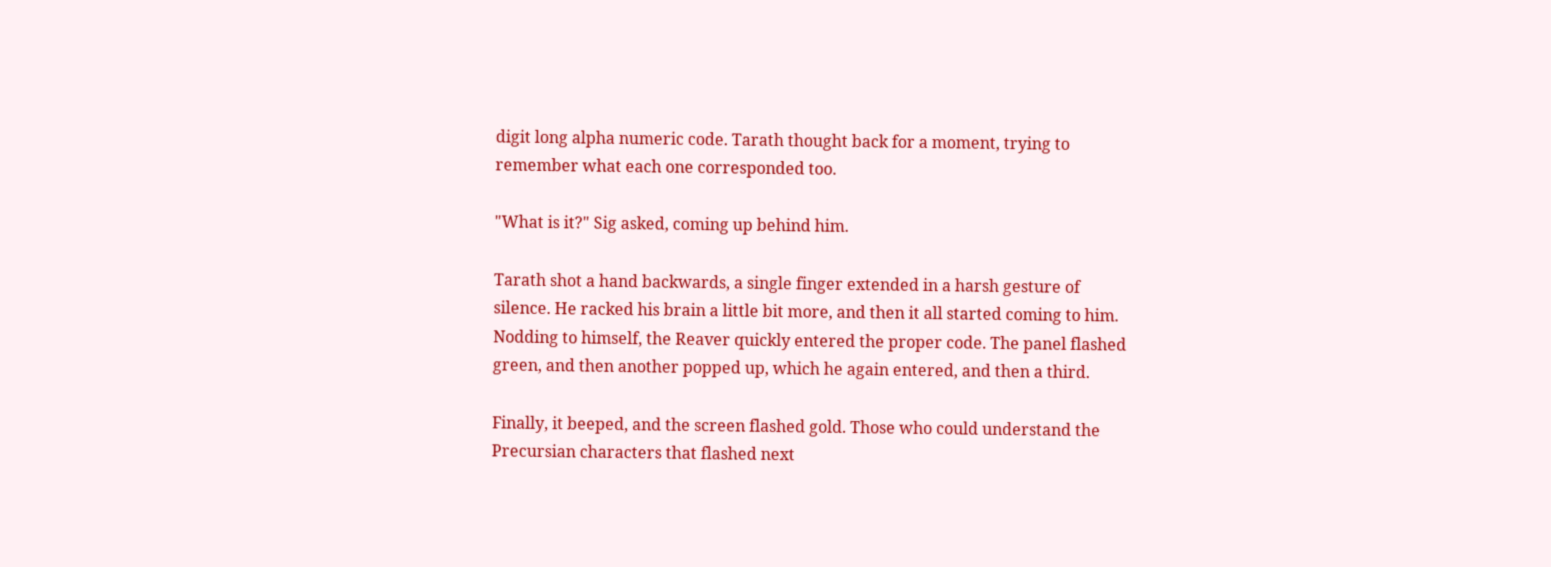digit long alpha numeric code. Tarath thought back for a moment, trying to remember what each one corresponded too.

"What is it?" Sig asked, coming up behind him.

Tarath shot a hand backwards, a single finger extended in a harsh gesture of silence. He racked his brain a little bit more, and then it all started coming to him. Nodding to himself, the Reaver quickly entered the proper code. The panel flashed green, and then another popped up, which he again entered, and then a third.

Finally, it beeped, and the screen flashed gold. Those who could understand the Precursian characters that flashed next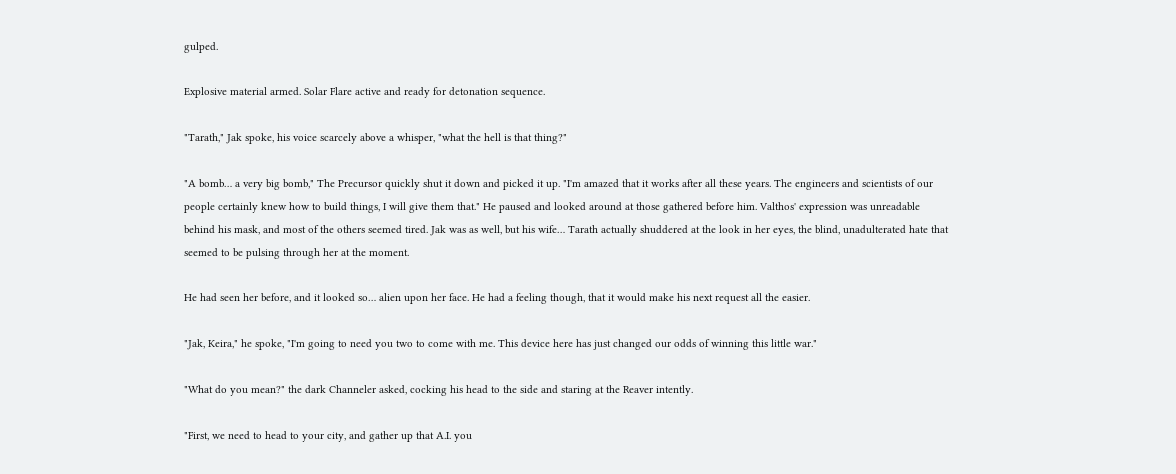gulped.

Explosive material armed. Solar Flare active and ready for detonation sequence.

"Tarath," Jak spoke, his voice scarcely above a whisper, "what the hell is that thing?"

"A bomb… a very big bomb," The Precursor quickly shut it down and picked it up. "I'm amazed that it works after all these years. The engineers and scientists of our people certainly knew how to build things, I will give them that." He paused and looked around at those gathered before him. Valthos' expression was unreadable behind his mask, and most of the others seemed tired. Jak was as well, but his wife… Tarath actually shuddered at the look in her eyes, the blind, unadulterated hate that seemed to be pulsing through her at the moment.

He had seen her before, and it looked so… alien upon her face. He had a feeling though, that it would make his next request all the easier.

"Jak, Keira," he spoke, "I'm going to need you two to come with me. This device here has just changed our odds of winning this little war."

"What do you mean?" the dark Channeler asked, cocking his head to the side and staring at the Reaver intently.

"First, we need to head to your city, and gather up that A.I. you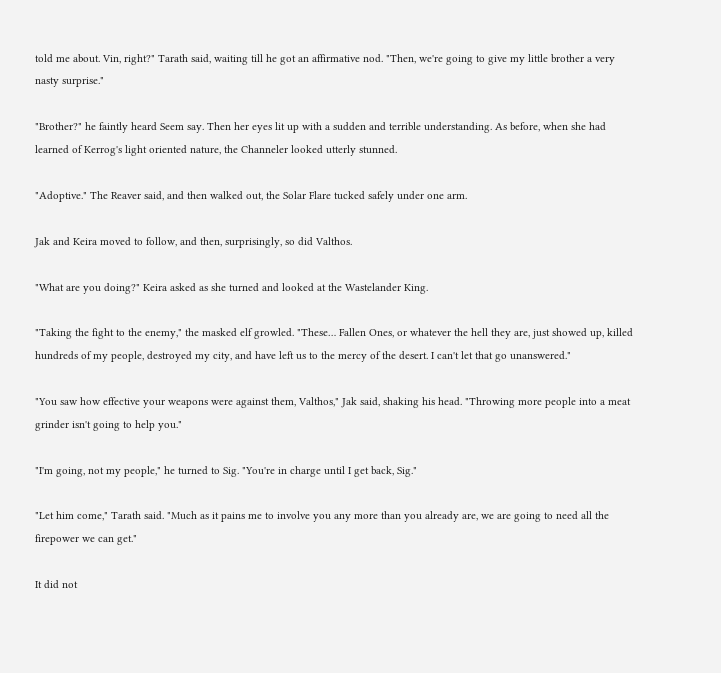told me about. Vin, right?" Tarath said, waiting till he got an affirmative nod. "Then, we're going to give my little brother a very nasty surprise."

"Brother?" he faintly heard Seem say. Then her eyes lit up with a sudden and terrible understanding. As before, when she had learned of Kerrog's light oriented nature, the Channeler looked utterly stunned.

"Adoptive." The Reaver said, and then walked out, the Solar Flare tucked safely under one arm.

Jak and Keira moved to follow, and then, surprisingly, so did Valthos.

"What are you doing?" Keira asked as she turned and looked at the Wastelander King.

"Taking the fight to the enemy," the masked elf growled. "These… Fallen Ones, or whatever the hell they are, just showed up, killed hundreds of my people, destroyed my city, and have left us to the mercy of the desert. I can't let that go unanswered."

"You saw how effective your weapons were against them, Valthos," Jak said, shaking his head. "Throwing more people into a meat grinder isn't going to help you."

"I'm going, not my people," he turned to Sig. "You're in charge until I get back, Sig."

"Let him come," Tarath said. "Much as it pains me to involve you any more than you already are, we are going to need all the firepower we can get."

It did not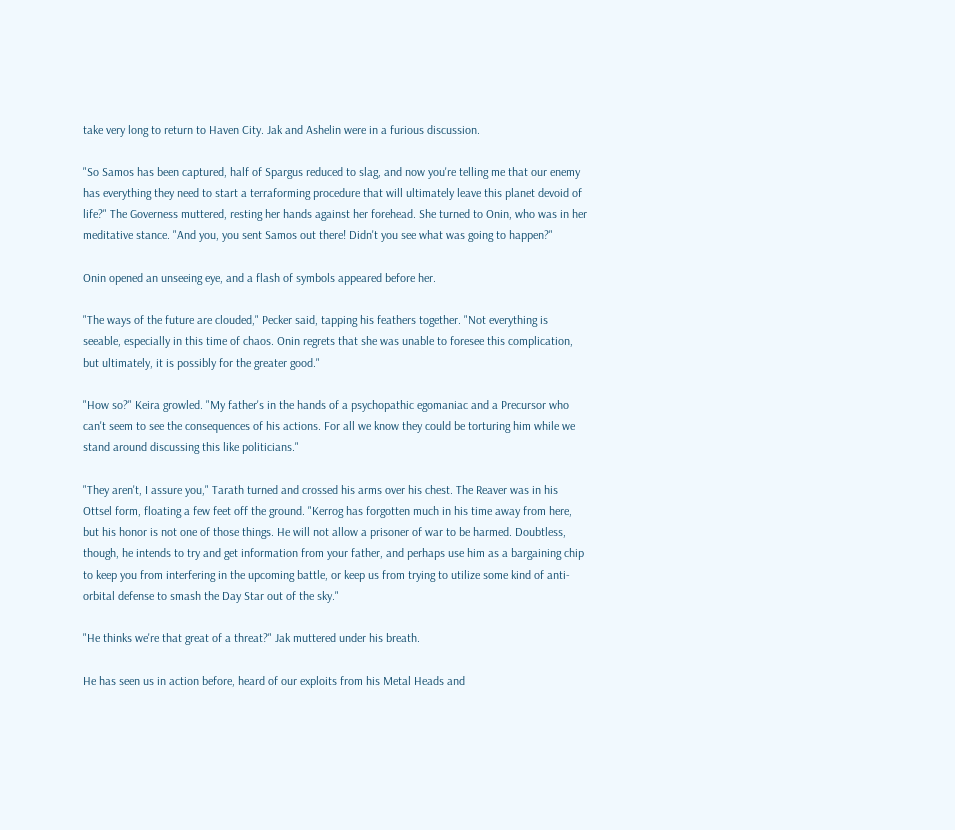take very long to return to Haven City. Jak and Ashelin were in a furious discussion.

"So Samos has been captured, half of Spargus reduced to slag, and now you're telling me that our enemy has everything they need to start a terraforming procedure that will ultimately leave this planet devoid of life?" The Governess muttered, resting her hands against her forehead. She turned to Onin, who was in her meditative stance. "And you, you sent Samos out there! Didn't you see what was going to happen?"

Onin opened an unseeing eye, and a flash of symbols appeared before her.

"The ways of the future are clouded," Pecker said, tapping his feathers together. "Not everything is seeable, especially in this time of chaos. Onin regrets that she was unable to foresee this complication, but ultimately, it is possibly for the greater good."

"How so?" Keira growled. "My father's in the hands of a psychopathic egomaniac and a Precursor who can't seem to see the consequences of his actions. For all we know they could be torturing him while we stand around discussing this like politicians."

"They aren't, I assure you," Tarath turned and crossed his arms over his chest. The Reaver was in his Ottsel form, floating a few feet off the ground. "Kerrog has forgotten much in his time away from here, but his honor is not one of those things. He will not allow a prisoner of war to be harmed. Doubtless, though, he intends to try and get information from your father, and perhaps use him as a bargaining chip to keep you from interfering in the upcoming battle, or keep us from trying to utilize some kind of anti-orbital defense to smash the Day Star out of the sky."

"He thinks we're that great of a threat?" Jak muttered under his breath.

He has seen us in action before, heard of our exploits from his Metal Heads and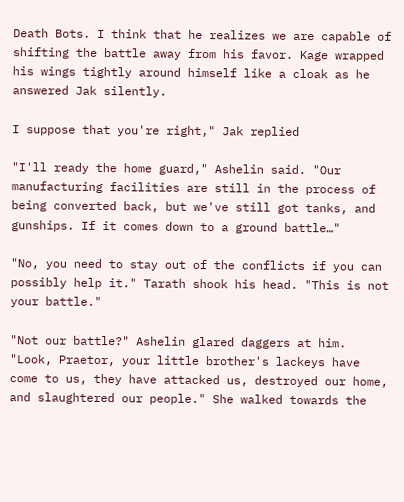Death Bots. I think that he realizes we are capable of shifting the battle away from his favor. Kage wrapped his wings tightly around himself like a cloak as he answered Jak silently.

I suppose that you're right," Jak replied

"I'll ready the home guard," Ashelin said. "Our manufacturing facilities are still in the process of being converted back, but we've still got tanks, and gunships. If it comes down to a ground battle…"

"No, you need to stay out of the conflicts if you can possibly help it." Tarath shook his head. "This is not your battle."

"Not our battle?" Ashelin glared daggers at him. "Look, Praetor, your little brother's lackeys have come to us, they have attacked us, destroyed our home, and slaughtered our people." She walked towards the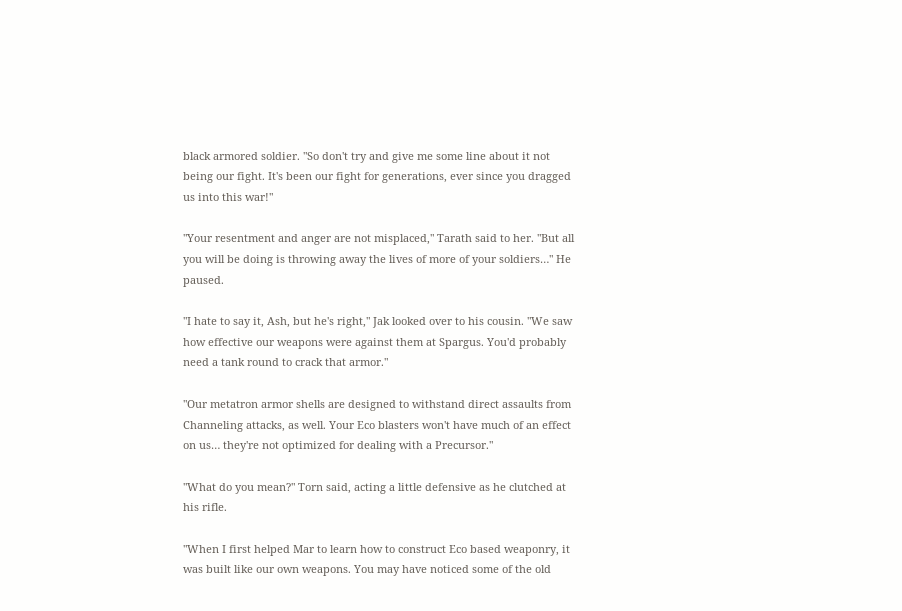black armored soldier. "So don't try and give me some line about it not being our fight. It's been our fight for generations, ever since you dragged us into this war!"

"Your resentment and anger are not misplaced," Tarath said to her. "But all you will be doing is throwing away the lives of more of your soldiers…" He paused.

"I hate to say it, Ash, but he's right," Jak looked over to his cousin. "We saw how effective our weapons were against them at Spargus. You'd probably need a tank round to crack that armor."

"Our metatron armor shells are designed to withstand direct assaults from Channeling attacks, as well. Your Eco blasters won't have much of an effect on us… they're not optimized for dealing with a Precursor."

"What do you mean?" Torn said, acting a little defensive as he clutched at his rifle.

"When I first helped Mar to learn how to construct Eco based weaponry, it was built like our own weapons. You may have noticed some of the old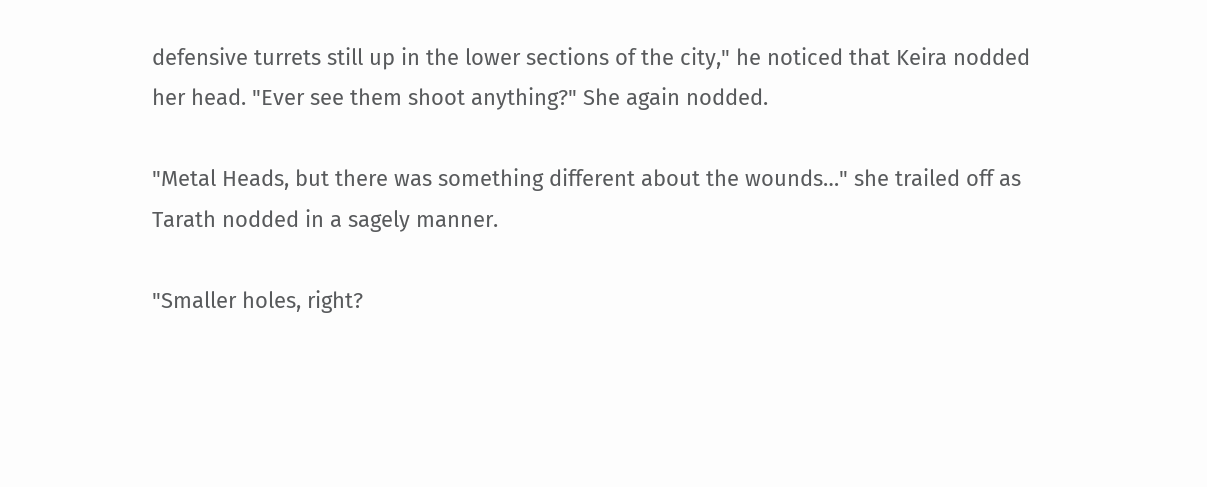defensive turrets still up in the lower sections of the city," he noticed that Keira nodded her head. "Ever see them shoot anything?" She again nodded.

"Metal Heads, but there was something different about the wounds…" she trailed off as Tarath nodded in a sagely manner.

"Smaller holes, right?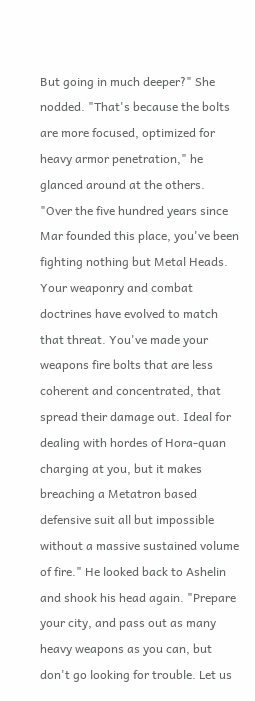But going in much deeper?" She nodded. "That's because the bolts are more focused, optimized for heavy armor penetration," he glanced around at the others. "Over the five hundred years since Mar founded this place, you've been fighting nothing but Metal Heads. Your weaponry and combat doctrines have evolved to match that threat. You've made your weapons fire bolts that are less coherent and concentrated, that spread their damage out. Ideal for dealing with hordes of Hora-quan charging at you, but it makes breaching a Metatron based defensive suit all but impossible without a massive sustained volume of fire." He looked back to Ashelin and shook his head again. "Prepare your city, and pass out as many heavy weapons as you can, but don't go looking for trouble. Let us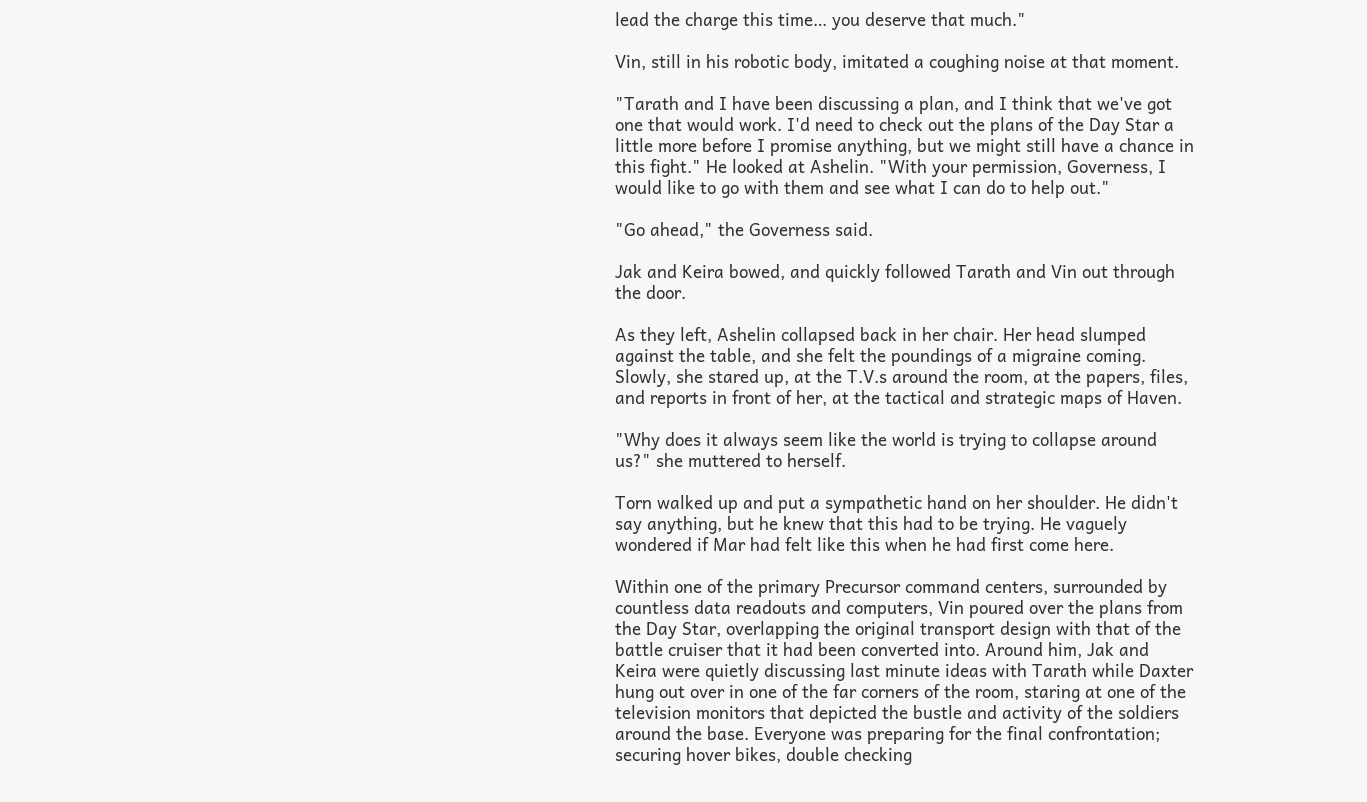lead the charge this time… you deserve that much."

Vin, still in his robotic body, imitated a coughing noise at that moment.

"Tarath and I have been discussing a plan, and I think that we've got one that would work. I'd need to check out the plans of the Day Star a little more before I promise anything, but we might still have a chance in this fight." He looked at Ashelin. "With your permission, Governess, I would like to go with them and see what I can do to help out."

"Go ahead," the Governess said.

Jak and Keira bowed, and quickly followed Tarath and Vin out through the door.

As they left, Ashelin collapsed back in her chair. Her head slumped against the table, and she felt the poundings of a migraine coming. Slowly, she stared up, at the T.V.s around the room, at the papers, files, and reports in front of her, at the tactical and strategic maps of Haven.

"Why does it always seem like the world is trying to collapse around us?" she muttered to herself.

Torn walked up and put a sympathetic hand on her shoulder. He didn't say anything, but he knew that this had to be trying. He vaguely wondered if Mar had felt like this when he had first come here.

Within one of the primary Precursor command centers, surrounded by countless data readouts and computers, Vin poured over the plans from the Day Star, overlapping the original transport design with that of the battle cruiser that it had been converted into. Around him, Jak and Keira were quietly discussing last minute ideas with Tarath while Daxter hung out over in one of the far corners of the room, staring at one of the television monitors that depicted the bustle and activity of the soldiers around the base. Everyone was preparing for the final confrontation; securing hover bikes, double checking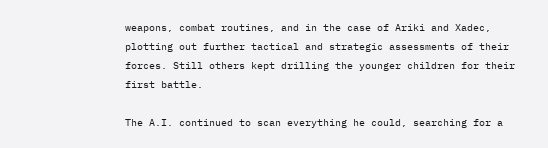weapons, combat routines, and in the case of Ariki and Xadec, plotting out further tactical and strategic assessments of their forces. Still others kept drilling the younger children for their first battle.

The A.I. continued to scan everything he could, searching for a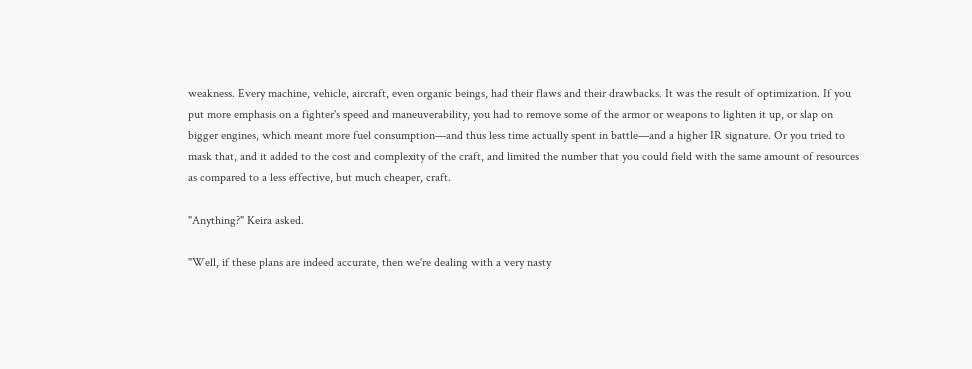weakness. Every machine, vehicle, aircraft, even organic beings, had their flaws and their drawbacks. It was the result of optimization. If you put more emphasis on a fighter's speed and maneuverability, you had to remove some of the armor or weapons to lighten it up, or slap on bigger engines, which meant more fuel consumption—and thus less time actually spent in battle—and a higher IR signature. Or you tried to mask that, and it added to the cost and complexity of the craft, and limited the number that you could field with the same amount of resources as compared to a less effective, but much cheaper, craft.

"Anything?" Keira asked.

"Well, if these plans are indeed accurate, then we're dealing with a very nasty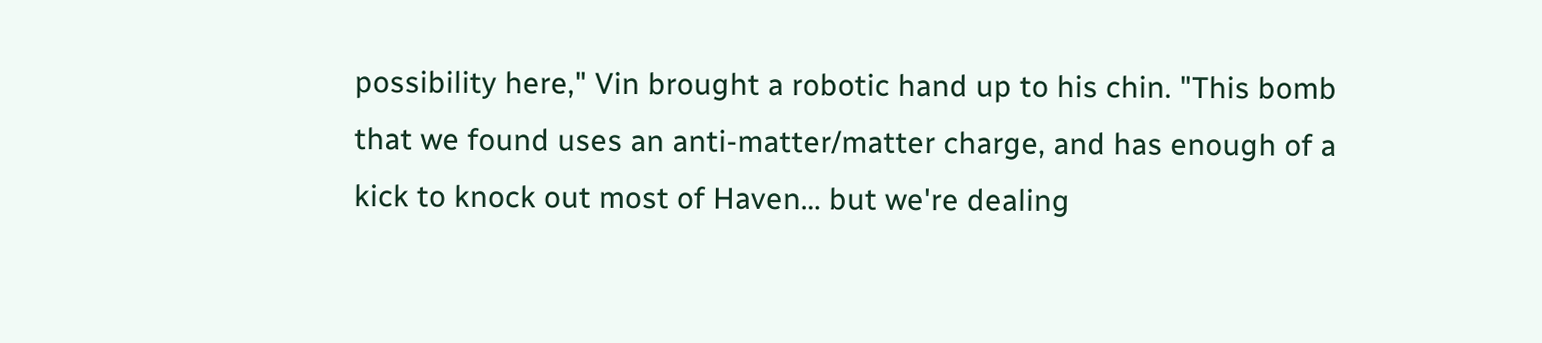possibility here," Vin brought a robotic hand up to his chin. "This bomb that we found uses an anti-matter/matter charge, and has enough of a kick to knock out most of Haven… but we're dealing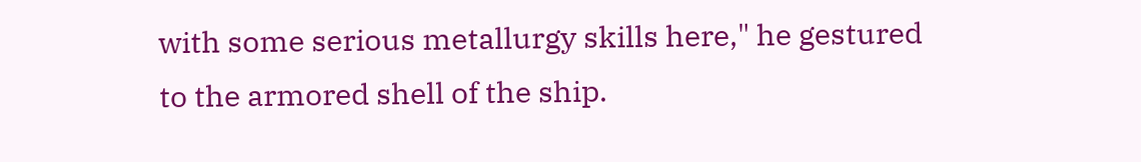with some serious metallurgy skills here," he gestured to the armored shell of the ship.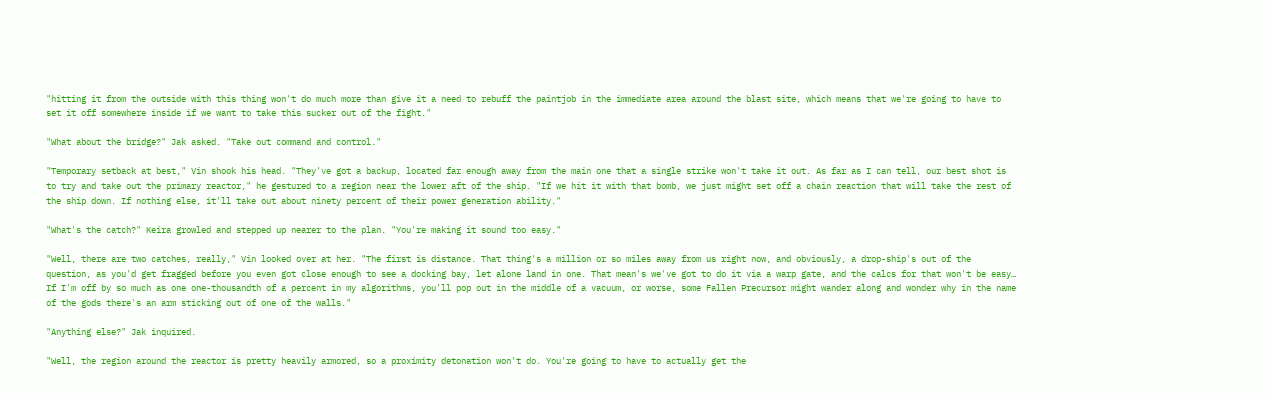"hitting it from the outside with this thing won't do much more than give it a need to rebuff the paintjob in the immediate area around the blast site, which means that we're going to have to set it off somewhere inside if we want to take this sucker out of the fight."

"What about the bridge?" Jak asked. "Take out command and control."

"Temporary setback at best," Vin shook his head. "They've got a backup, located far enough away from the main one that a single strike won't take it out. As far as I can tell, our best shot is to try and take out the primary reactor," he gestured to a region near the lower aft of the ship. "If we hit it with that bomb, we just might set off a chain reaction that will take the rest of the ship down. If nothing else, it'll take out about ninety percent of their power generation ability."

"What's the catch?" Keira growled and stepped up nearer to the plan. "You're making it sound too easy."

"Well, there are two catches, really," Vin looked over at her. "The first is distance. That thing's a million or so miles away from us right now, and obviously, a drop-ship's out of the question, as you'd get fragged before you even got close enough to see a docking bay, let alone land in one. That mean's we've got to do it via a warp gate, and the calcs for that won't be easy… If I'm off by so much as one one-thousandth of a percent in my algorithms, you'll pop out in the middle of a vacuum, or worse, some Fallen Precursor might wander along and wonder why in the name of the gods there's an arm sticking out of one of the walls."

"Anything else?" Jak inquired.

"Well, the region around the reactor is pretty heavily armored, so a proximity detonation won't do. You're going to have to actually get the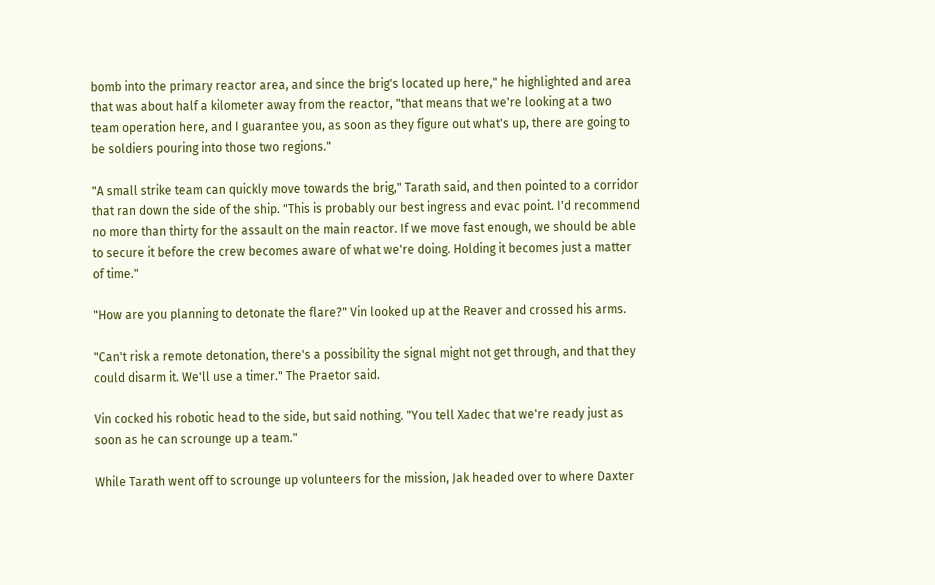bomb into the primary reactor area, and since the brig's located up here," he highlighted and area that was about half a kilometer away from the reactor, "that means that we're looking at a two team operation here, and I guarantee you, as soon as they figure out what's up, there are going to be soldiers pouring into those two regions."

"A small strike team can quickly move towards the brig," Tarath said, and then pointed to a corridor that ran down the side of the ship. "This is probably our best ingress and evac point. I'd recommend no more than thirty for the assault on the main reactor. If we move fast enough, we should be able to secure it before the crew becomes aware of what we're doing. Holding it becomes just a matter of time."

"How are you planning to detonate the flare?" Vin looked up at the Reaver and crossed his arms.

"Can't risk a remote detonation, there's a possibility the signal might not get through, and that they could disarm it. We'll use a timer." The Praetor said.

Vin cocked his robotic head to the side, but said nothing. "You tell Xadec that we're ready just as soon as he can scrounge up a team."

While Tarath went off to scrounge up volunteers for the mission, Jak headed over to where Daxter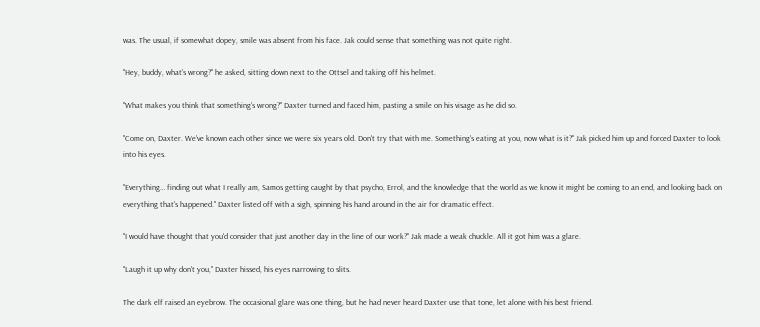was. The usual, if somewhat dopey, smile was absent from his face. Jak could sense that something was not quite right.

"Hey, buddy, what's wrong?" he asked, sitting down next to the Ottsel and taking off his helmet.

"What makes you think that something's wrong?" Daxter turned and faced him, pasting a smile on his visage as he did so.

"Come on, Daxter. We've known each other since we were six years old. Don't try that with me. Something's eating at you, now what is it?" Jak picked him up and forced Daxter to look into his eyes.

"Everything… finding out what I really am, Samos getting caught by that psycho, Errol, and the knowledge that the world as we know it might be coming to an end, and looking back on everything that's happened." Daxter listed off with a sigh, spinning his hand around in the air for dramatic effect.

"I would have thought that you'd consider that just another day in the line of our work?" Jak made a weak chuckle. All it got him was a glare.

"Laugh it up why don't you," Daxter hissed, his eyes narrowing to slits.

The dark elf raised an eyebrow. The occasional glare was one thing, but he had never heard Daxter use that tone, let alone with his best friend.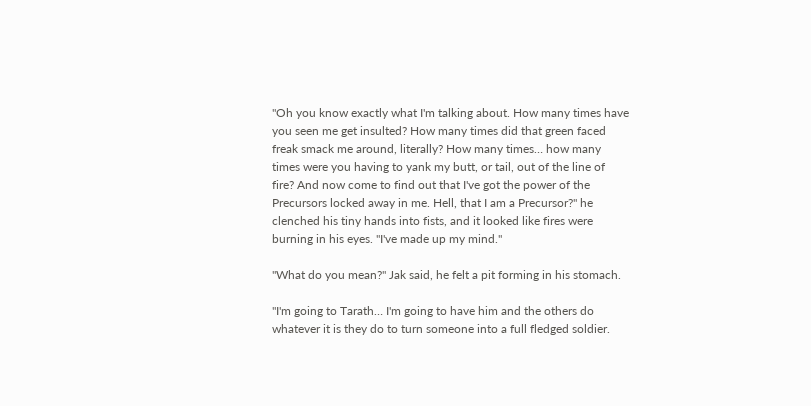"Oh you know exactly what I'm talking about. How many times have you seen me get insulted? How many times did that green faced freak smack me around, literally? How many times… how many times were you having to yank my butt, or tail, out of the line of fire? And now come to find out that I've got the power of the Precursors locked away in me. Hell, that I am a Precursor?" he clenched his tiny hands into fists, and it looked like fires were burning in his eyes. "I've made up my mind."

"What do you mean?" Jak said, he felt a pit forming in his stomach.

"I'm going to Tarath… I'm going to have him and the others do whatever it is they do to turn someone into a full fledged soldier.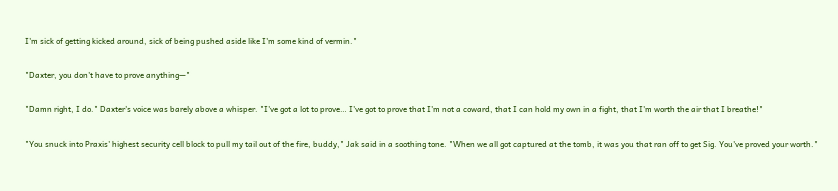I'm sick of getting kicked around, sick of being pushed aside like I'm some kind of vermin."

"Daxter, you don't have to prove anything—"

"Damn right, I do." Daxter's voice was barely above a whisper. "I've got a lot to prove… I've got to prove that I'm not a coward, that I can hold my own in a fight, that I'm worth the air that I breathe!"

"You snuck into Praxis' highest security cell block to pull my tail out of the fire, buddy," Jak said in a soothing tone. "When we all got captured at the tomb, it was you that ran off to get Sig. You've proved your worth."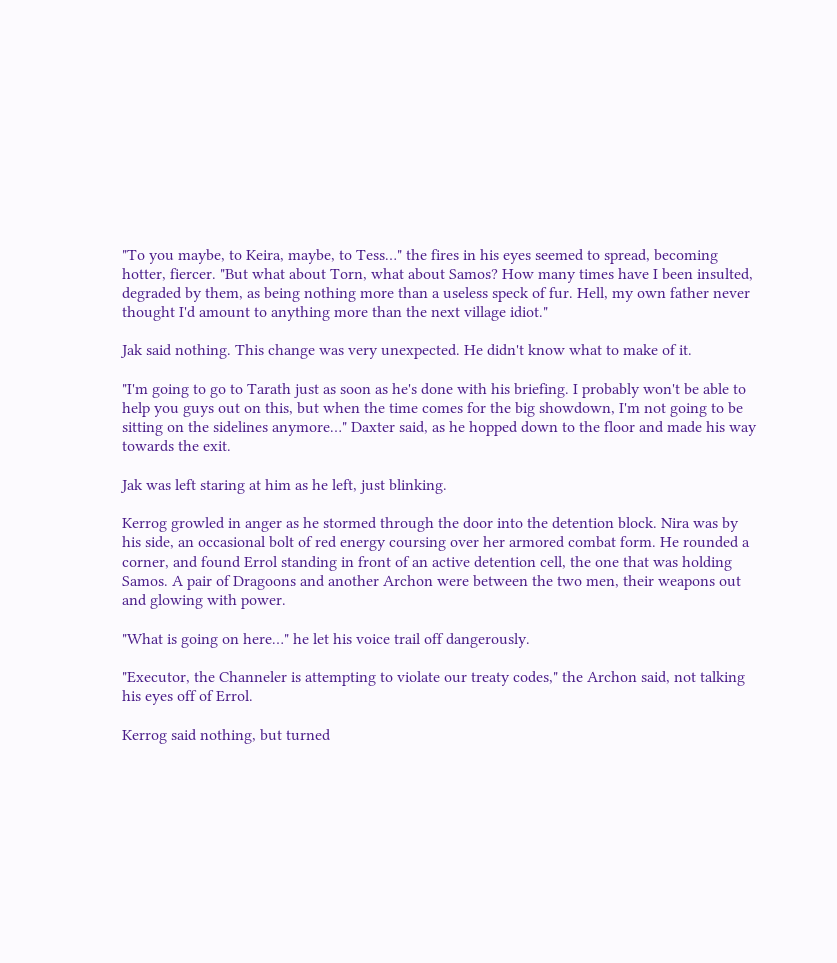"To you maybe, to Keira, maybe, to Tess…" the fires in his eyes seemed to spread, becoming hotter, fiercer. "But what about Torn, what about Samos? How many times have I been insulted, degraded by them, as being nothing more than a useless speck of fur. Hell, my own father never thought I'd amount to anything more than the next village idiot."

Jak said nothing. This change was very unexpected. He didn't know what to make of it.

"I'm going to go to Tarath just as soon as he's done with his briefing. I probably won't be able to help you guys out on this, but when the time comes for the big showdown, I'm not going to be sitting on the sidelines anymore…" Daxter said, as he hopped down to the floor and made his way towards the exit.

Jak was left staring at him as he left, just blinking.

Kerrog growled in anger as he stormed through the door into the detention block. Nira was by his side, an occasional bolt of red energy coursing over her armored combat form. He rounded a corner, and found Errol standing in front of an active detention cell, the one that was holding Samos. A pair of Dragoons and another Archon were between the two men, their weapons out and glowing with power.

"What is going on here…" he let his voice trail off dangerously.

"Executor, the Channeler is attempting to violate our treaty codes," the Archon said, not talking his eyes off of Errol.

Kerrog said nothing, but turned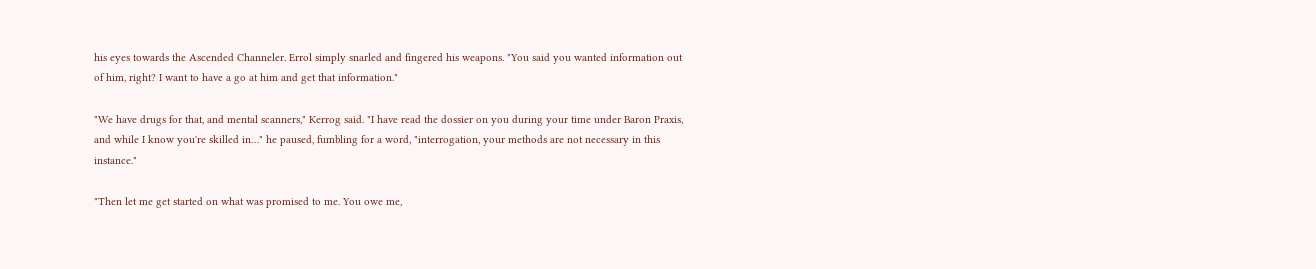his eyes towards the Ascended Channeler. Errol simply snarled and fingered his weapons. "You said you wanted information out of him, right? I want to have a go at him and get that information."

"We have drugs for that, and mental scanners," Kerrog said. "I have read the dossier on you during your time under Baron Praxis, and while I know you're skilled in…" he paused, fumbling for a word, "interrogation, your methods are not necessary in this instance."

"Then let me get started on what was promised to me. You owe me,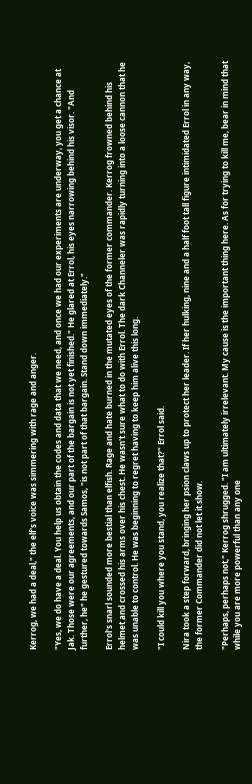Kerrog, we had a deal," the elf's voice was simmering with rage and anger.

"Yes, we do have a deal. You help us obtain the codes and data that we need, and once we had our experiments are underway, you get a chance at Jak. Those were our agreements, and our part of the bargain is not yet finished." He glared at Errol, his eyes narrowing behind his visor. "And further, he" he gestured towards Samos, "is not part of that bargain. Stand down immediately."

Errol's snarl sounded more bestial than elfish. Rage and hate burned in the mutated eyes of the former commander. Kerrog frowned behind his helmet and crossed his arms over his chest. He wasn't sure what to do with Errol. The dark Channeler was rapidly turning into a loose cannon that he was unable to control. He was beginning to regret having to keep him alive this long.

"I could kill you where you stand, you realize that?" Errol said.

Nira took a step forward, bringing her psion claws up to protect her leader. If her hulking, nine and a half foot tall figure intimidated Errol in any way, the former Commander did not let it show.

"Perhaps, perhaps not," Kerrog shrugged. "I am ultimately irrelevant. My cause is the important thing here. As for trying to kill me, bear in mind that while you are more powerful than any one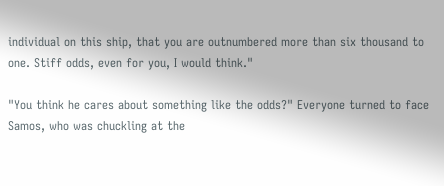individual on this ship, that you are outnumbered more than six thousand to one. Stiff odds, even for you, I would think."

"You think he cares about something like the odds?" Everyone turned to face Samos, who was chuckling at the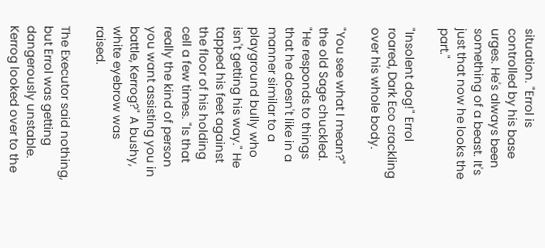situation. "Errol is controlled by his base urges. He's always been something of a beast. It's just that now he looks the part."

"Insolent dog!" Errol roared, Dark Eco crackling over his whole body.

"You see what I mean?" the old Sage chuckled. "He responds to things that he doesn't like in a manner similar to a playground bully who isn't getting his way." He tapped his feet against the floor of his holding cell a few times. "Is that really the kind of person you want assisting you in battle, Kerrog?" A bushy, white eyebrow was raised.

The Executor said nothing, but Errol was getting dangerously unstable. Kerrog looked over to the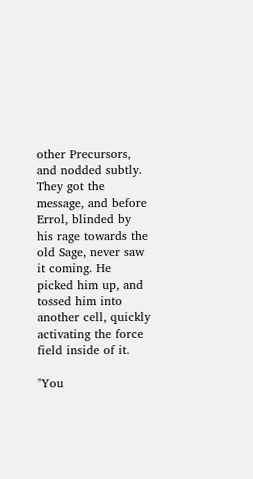other Precursors, and nodded subtly. They got the message, and before Errol, blinded by his rage towards the old Sage, never saw it coming. He picked him up, and tossed him into another cell, quickly activating the force field inside of it.

"You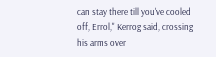can stay there till you've cooled off, Errol," Kerrog said, crossing his arms over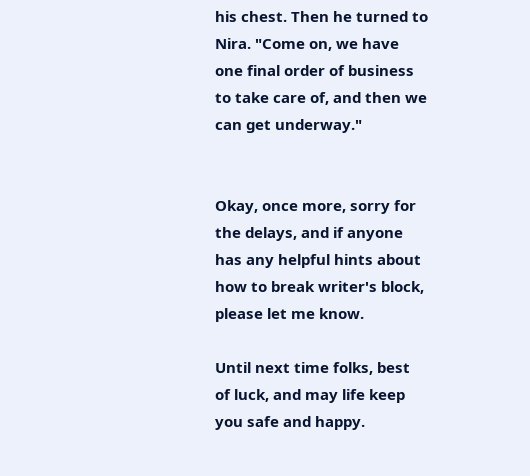his chest. Then he turned to Nira. "Come on, we have one final order of business to take care of, and then we can get underway."


Okay, once more, sorry for the delays, and if anyone has any helpful hints about how to break writer's block, please let me know.

Until next time folks, best of luck, and may life keep you safe and happy.